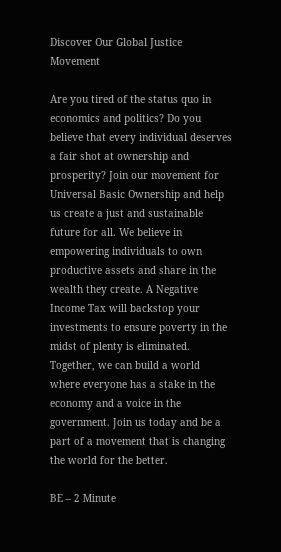Discover Our Global Justice Movement

Are you tired of the status quo in economics and politics? Do you believe that every individual deserves a fair shot at ownership and prosperity? Join our movement for Universal Basic Ownership and help us create a just and sustainable future for all. We believe in empowering individuals to own productive assets and share in the wealth they create. A Negative Income Tax will backstop your investments to ensure poverty in the midst of plenty is eliminated. Together, we can build a world where everyone has a stake in the economy and a voice in the government. Join us today and be a part of a movement that is changing the world for the better.

BE – 2 Minute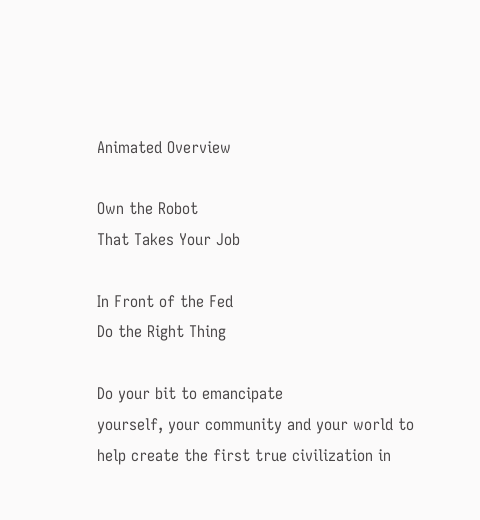Animated Overview

Own the Robot
That Takes Your Job

In Front of the Fed
Do the Right Thing

Do your bit to emancipate
yourself, your community and your world to help create the first true civilization in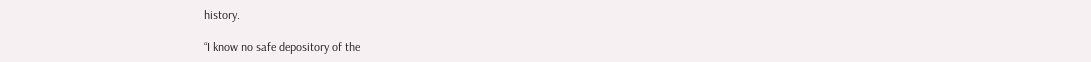history.

“I know no safe depository of the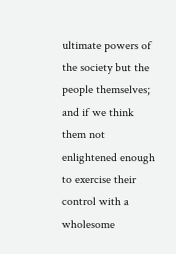ultimate powers of the society but the people themselves; and if we think them not enlightened enough to exercise their control with a wholesome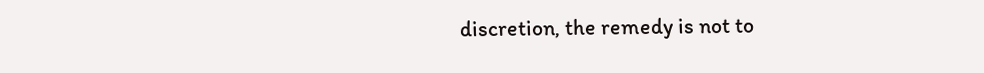discretion, the remedy is not to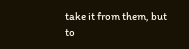take it from them, but to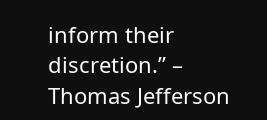inform their discretion.” – Thomas Jefferson